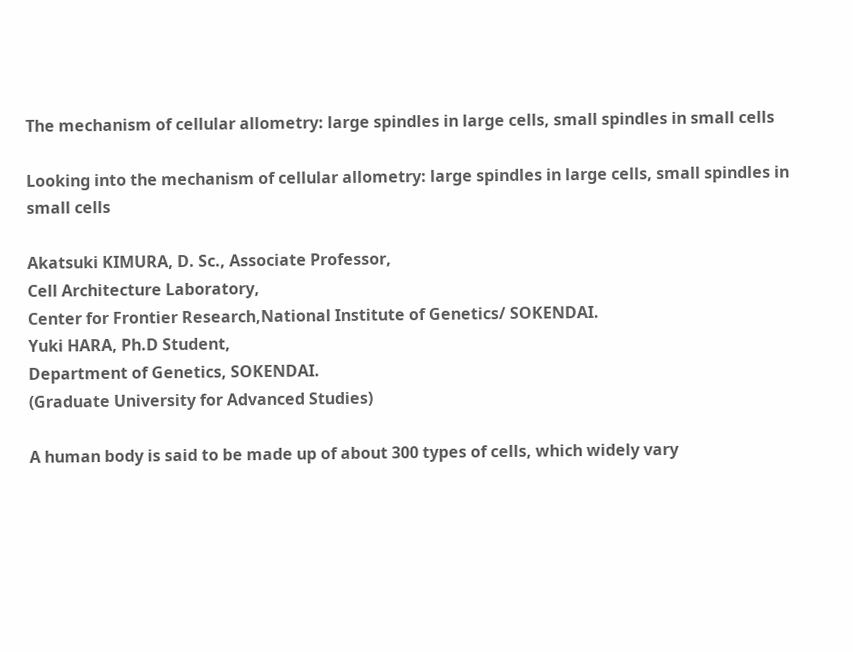The mechanism of cellular allometry: large spindles in large cells, small spindles in small cells

Looking into the mechanism of cellular allometry: large spindles in large cells, small spindles in small cells

Akatsuki KIMURA, D. Sc., Associate Professor,
Cell Architecture Laboratory,
Center for Frontier Research,National Institute of Genetics/ SOKENDAI.
Yuki HARA, Ph.D Student,
Department of Genetics, SOKENDAI.
(Graduate University for Advanced Studies)

A human body is said to be made up of about 300 types of cells, which widely vary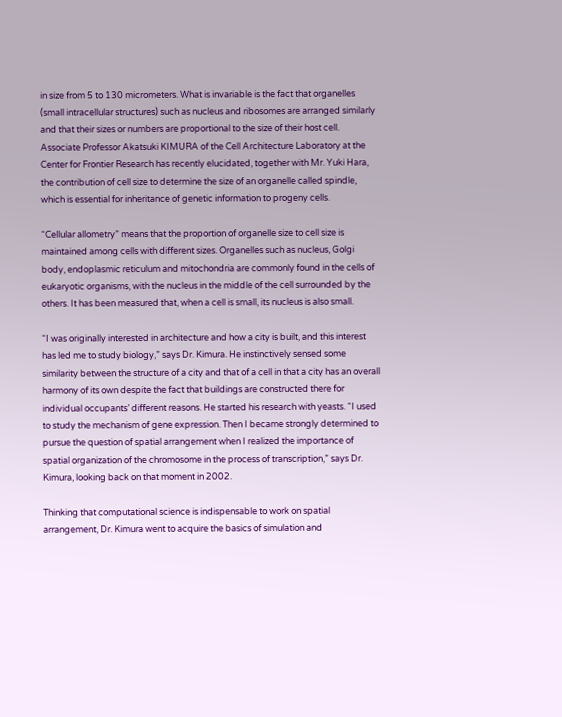in size from 5 to 130 micrometers. What is invariable is the fact that organelles (small intracellular structures) such as nucleus and ribosomes are arranged similarly and that their sizes or numbers are proportional to the size of their host cell. Associate Professor Akatsuki KIMURA of the Cell Architecture Laboratory at the Center for Frontier Research has recently elucidated, together with Mr. Yuki Hara, the contribution of cell size to determine the size of an organelle called spindle, which is essential for inheritance of genetic information to progeny cells.

“Cellular allometry” means that the proportion of organelle size to cell size is maintained among cells with different sizes. Organelles such as nucleus, Golgi body, endoplasmic reticulum and mitochondria are commonly found in the cells of eukaryotic organisms, with the nucleus in the middle of the cell surrounded by the others. It has been measured that, when a cell is small, its nucleus is also small.

“I was originally interested in architecture and how a city is built, and this interest has led me to study biology,” says Dr. Kimura. He instinctively sensed some similarity between the structure of a city and that of a cell in that a city has an overall harmony of its own despite the fact that buildings are constructed there for individual occupants’ different reasons. He started his research with yeasts. “I used to study the mechanism of gene expression. Then I became strongly determined to pursue the question of spatial arrangement when I realized the importance of spatial organization of the chromosome in the process of transcription,” says Dr. Kimura, looking back on that moment in 2002.

Thinking that computational science is indispensable to work on spatial arrangement, Dr. Kimura went to acquire the basics of simulation and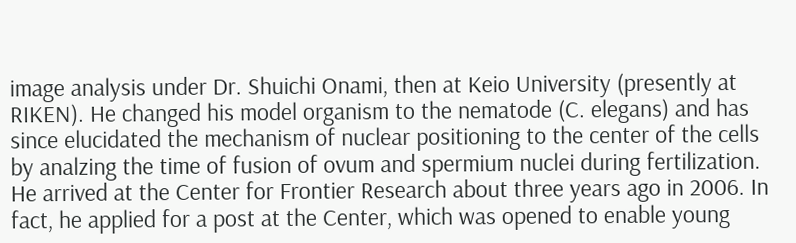image analysis under Dr. Shuichi Onami, then at Keio University (presently at RIKEN). He changed his model organism to the nematode (C. elegans) and has since elucidated the mechanism of nuclear positioning to the center of the cells by analzing the time of fusion of ovum and spermium nuclei during fertilization.
He arrived at the Center for Frontier Research about three years ago in 2006. In fact, he applied for a post at the Center, which was opened to enable young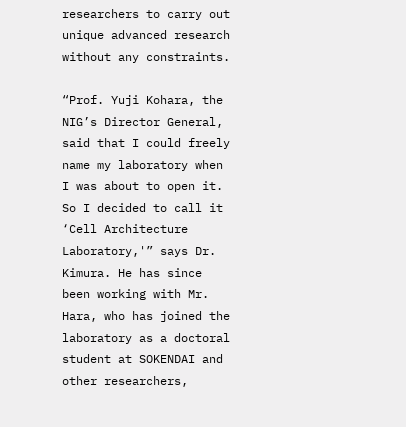researchers to carry out unique advanced research without any constraints.

“Prof. Yuji Kohara, the NIG’s Director General, said that I could freely name my laboratory when I was about to open it. So I decided to call it ‘Cell Architecture Laboratory,'” says Dr. Kimura. He has since been working with Mr. Hara, who has joined the laboratory as a doctoral student at SOKENDAI and other researchers,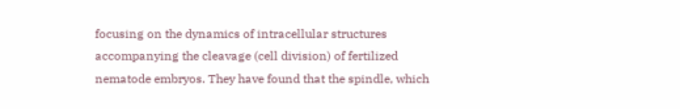focusing on the dynamics of intracellular structures accompanying the cleavage (cell division) of fertilized nematode embryos. They have found that the spindle, which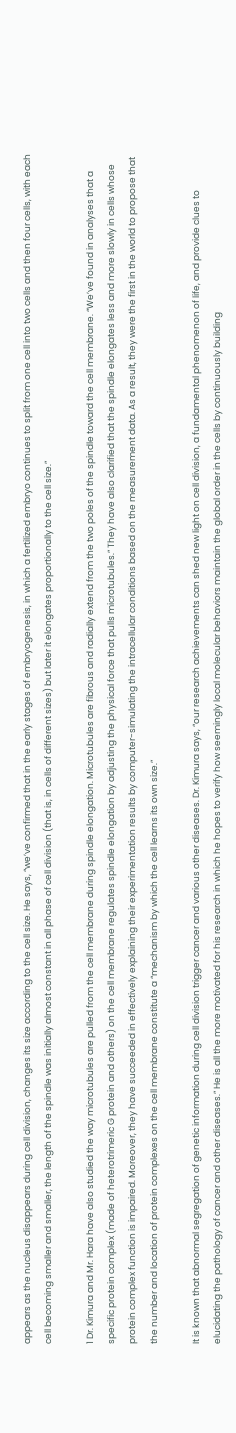appears as the nucleus disappears during cell division, changes its size according to the cell size. He says, “we’ve confirmed that in the early stages of embryogenesis, in which a fertilized embryo continues to split from one cell into two cells and then four cells, with each cell becoming smaller and smaller, the length of the spindle was initially almost constant in all phase of cell division (that is, in cells of different sizes) but later it elongates proportionally to the cell size.”

1 Dr. Kimura and Mr. Hara have also studied the way microtubules are pulled from the cell membrane during spindle elongation. Microtubules are fibrous and radially extend from the two poles of the spindle toward the cell membrane. “We’ve found in analyses that a specific protein complex (made of heterotrimeric G protein and others) on the cell membrane regulates spindle elongation by adjusting the physical force that pulls microtubules.” They have also clarified that the spindle elongates less and more slowly in cells whose protein complex function is impaired. Moreover, they have succeeded in effectively explaining their experimentation results by computer-simulating the intracellular conditions based on the measurement data. As a result, they were the first in the world to propose that the number and location of protein complexes on the cell membrane constitute a “mechanism by which the cell learns its own size.”

It is known that abnormal segregation of genetic information during cell division trigger cancer and various other diseases. Dr. Kimura says, “our research achievements can shed new light on cell division, a fundamental phenomenon of life, and provide clues to elucidating the pathology of cancer and other diseases.” He is all the more motivated for his research in which he hopes to verify how seemingly local molecular behaviors maintain the global order in the cells by continuously building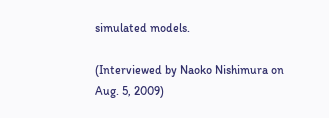simulated models.

(Interviewed by Naoko Nishimura on Aug. 5, 2009)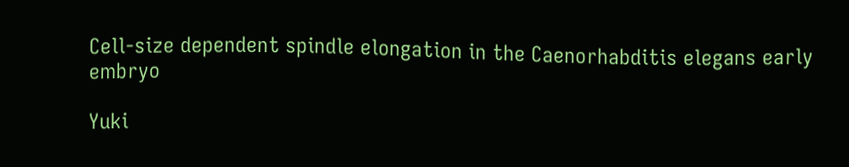Cell-size dependent spindle elongation in the Caenorhabditis elegans early embryo

Yuki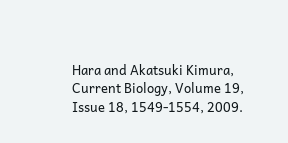Hara and Akatsuki Kimura, Current Biology, Volume 19, Issue 18, 1549-1554, 2009.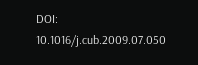DOI: 10.1016/j.cub.2009.07.050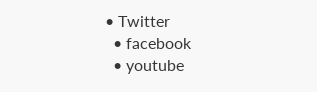• Twitter
  • facebook
  • youtube